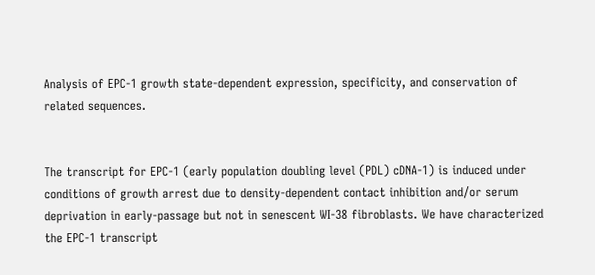Analysis of EPC-1 growth state-dependent expression, specificity, and conservation of related sequences.


The transcript for EPC-1 (early population doubling level (PDL) cDNA-1) is induced under conditions of growth arrest due to density-dependent contact inhibition and/or serum deprivation in early-passage but not in senescent WI-38 fibroblasts. We have characterized the EPC-1 transcript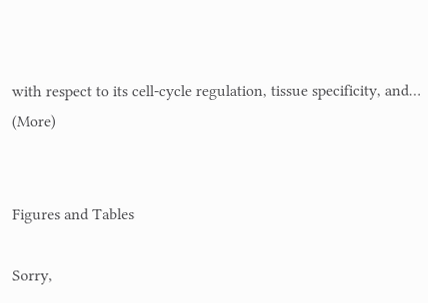with respect to its cell-cycle regulation, tissue specificity, and… (More)


Figures and Tables

Sorry,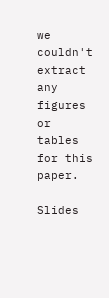we couldn't extract any figures or tables for this paper.

Slides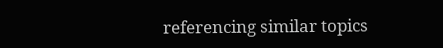referencing similar topics